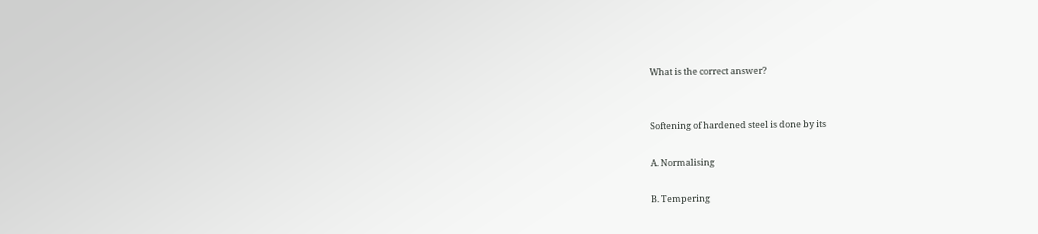What is the correct answer?


Softening of hardened steel is done by its

A. Normalising

B. Tempering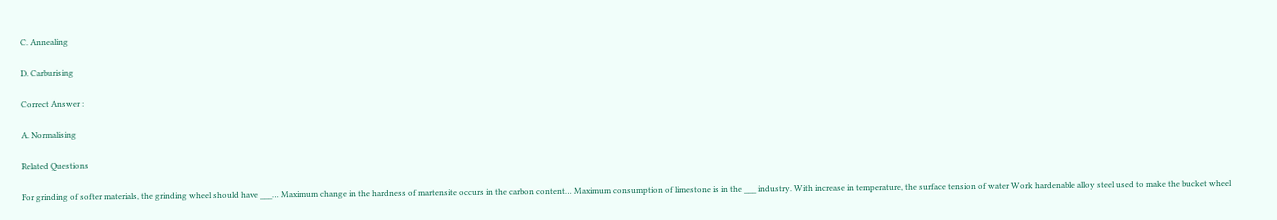C. Annealing

D. Carburising

Correct Answer :

A. Normalising

Related Questions

For grinding of softer materials, the grinding wheel should have ___… Maximum change in the hardness of martensite occurs in the carbon content… Maximum consumption of limestone is in the ___ industry. With increase in temperature, the surface tension of water Work hardenable alloy steel used to make the bucket wheel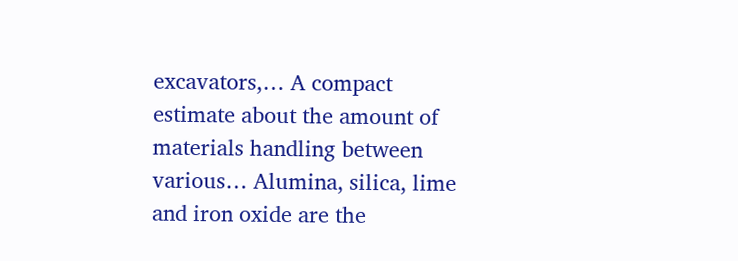excavators,… A compact estimate about the amount of materials handling between various… Alumina, silica, lime and iron oxide are the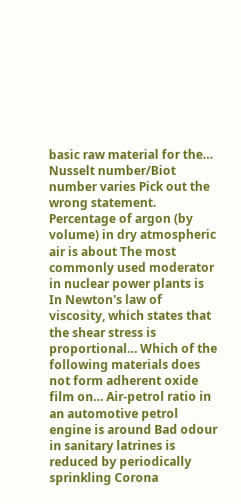basic raw material for the… Nusselt number/Biot number varies Pick out the wrong statement. Percentage of argon (by volume) in dry atmospheric air is about The most commonly used moderator in nuclear power plants is In Newton's law of viscosity, which states that the shear stress is proportional… Which of the following materials does not form adherent oxide film on… Air-petrol ratio in an automotive petrol engine is around Bad odour in sanitary latrines is reduced by periodically sprinkling Corona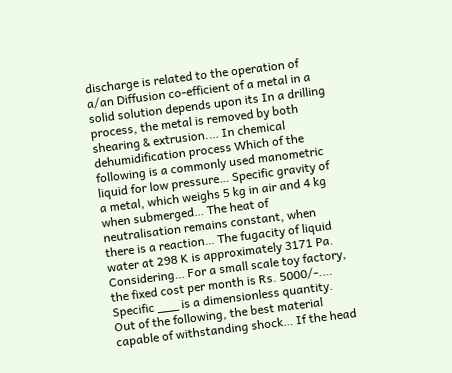discharge is related to the operation of a/an Diffusion co-efficient of a metal in a solid solution depends upon its In a drilling process, the metal is removed by both shearing & extrusion.… In chemical dehumidification process Which of the following is a commonly used manometric liquid for low pressure… Specific gravity of a metal, which weighs 5 kg in air and 4 kg when submerged… The heat of neutralisation remains constant, when there is a reaction… The fugacity of liquid water at 298 K is approximately 3171 Pa. Considering… For a small scale toy factory, the fixed cost per month is Rs. 5000/-.… Specific ___ is a dimensionless quantity. Out of the following, the best material capable of withstanding shock… If the head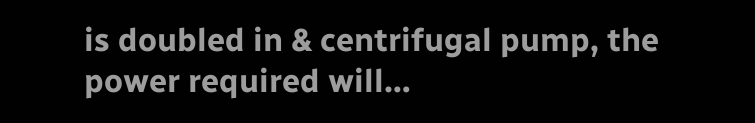is doubled in & centrifugal pump, the power required will…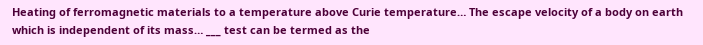Heating of ferromagnetic materials to a temperature above Curie temperature… The escape velocity of a body on earth which is independent of its mass… ___ test can be termed as the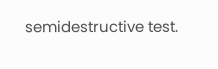semidestructive test.